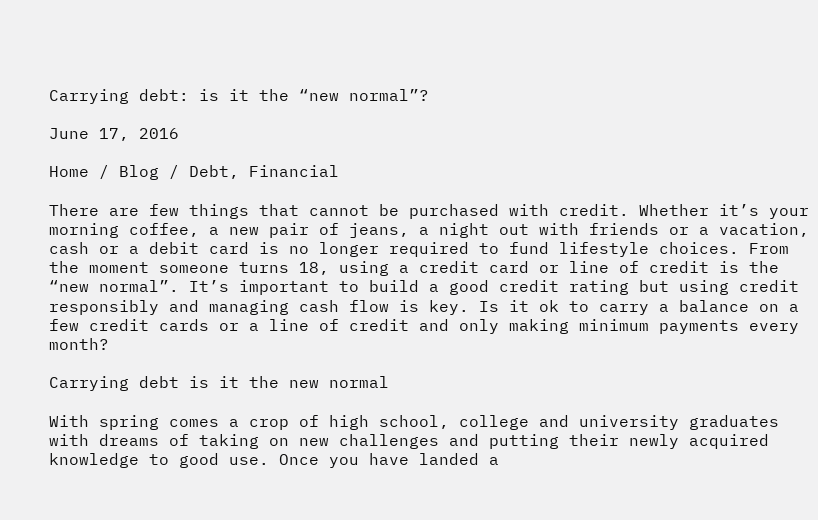Carrying debt: is it the “new normal”?

June 17, 2016

Home / Blog / Debt, Financial

There are few things that cannot be purchased with credit. Whether it’s your morning coffee, a new pair of jeans, a night out with friends or a vacation, cash or a debit card is no longer required to fund lifestyle choices. From the moment someone turns 18, using a credit card or line of credit is the “new normal”. It’s important to build a good credit rating but using credit responsibly and managing cash flow is key. Is it ok to carry a balance on a few credit cards or a line of credit and only making minimum payments every month?

Carrying debt is it the new normal

With spring comes a crop of high school, college and university graduates with dreams of taking on new challenges and putting their newly acquired knowledge to good use. Once you have landed a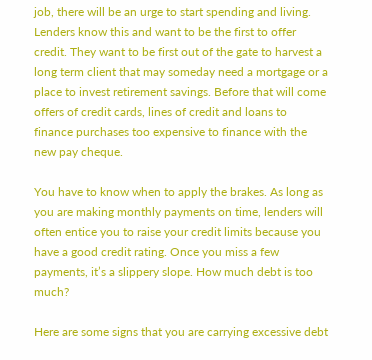job, there will be an urge to start spending and living. Lenders know this and want to be the first to offer credit. They want to be first out of the gate to harvest a long term client that may someday need a mortgage or a place to invest retirement savings. Before that will come offers of credit cards, lines of credit and loans to finance purchases too expensive to finance with the new pay cheque.

You have to know when to apply the brakes. As long as you are making monthly payments on time, lenders will often entice you to raise your credit limits because you have a good credit rating. Once you miss a few payments, it’s a slippery slope. How much debt is too much?

Here are some signs that you are carrying excessive debt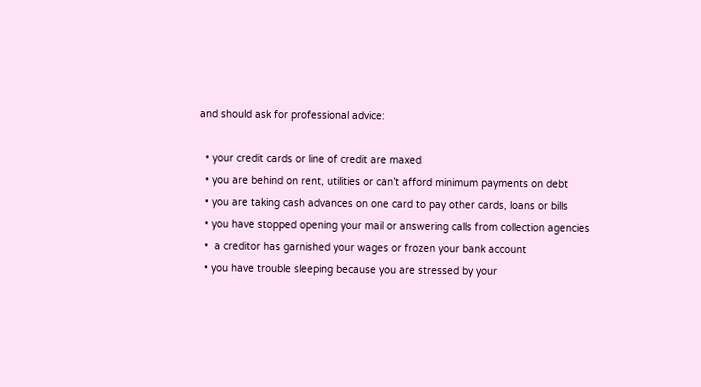and should ask for professional advice:

  • your credit cards or line of credit are maxed
  • you are behind on rent, utilities or can’t afford minimum payments on debt
  • you are taking cash advances on one card to pay other cards, loans or bills
  • you have stopped opening your mail or answering calls from collection agencies
  •  a creditor has garnished your wages or frozen your bank account
  • you have trouble sleeping because you are stressed by your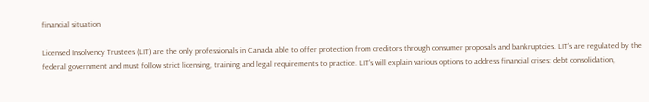financial situation

Licensed Insolvency Trustees (LIT) are the only professionals in Canada able to offer protection from creditors through consumer proposals and bankruptcies. LIT’s are regulated by the federal government and must follow strict licensing, training and legal requirements to practice. LIT’s will explain various options to address financial crises: debt consolidation,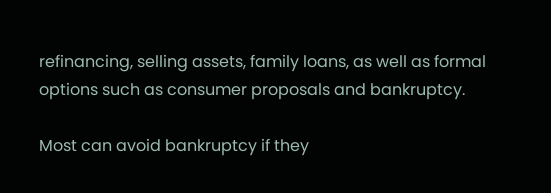refinancing, selling assets, family loans, as well as formal options such as consumer proposals and bankruptcy.

Most can avoid bankruptcy if they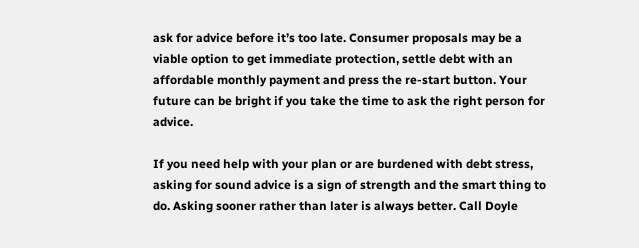ask for advice before it’s too late. Consumer proposals may be a viable option to get immediate protection, settle debt with an affordable monthly payment and press the re-start button. Your future can be bright if you take the time to ask the right person for advice.

If you need help with your plan or are burdened with debt stress, asking for sound advice is a sign of strength and the smart thing to do. Asking sooner rather than later is always better. Call Doyle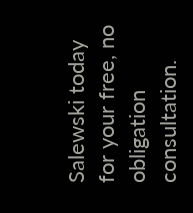Salewski today for your free, no obligation consultation.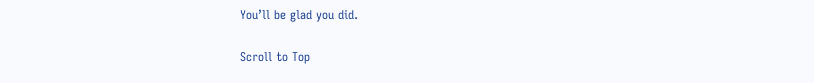You’ll be glad you did.

Scroll to Top